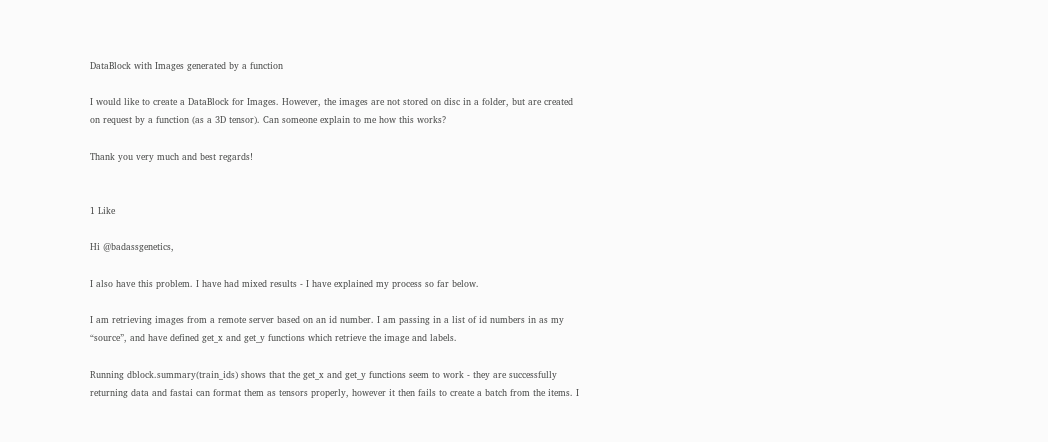DataBlock with Images generated by a function

I would like to create a DataBlock for Images. However, the images are not stored on disc in a folder, but are created on request by a function (as a 3D tensor). Can someone explain to me how this works?

Thank you very much and best regards!


1 Like

Hi @badassgenetics,

I also have this problem. I have had mixed results - I have explained my process so far below.

I am retrieving images from a remote server based on an id number. I am passing in a list of id numbers in as my “source”, and have defined get_x and get_y functions which retrieve the image and labels.

Running dblock.summary(train_ids) shows that the get_x and get_y functions seem to work - they are successfully returning data and fastai can format them as tensors properly, however it then fails to create a batch from the items. I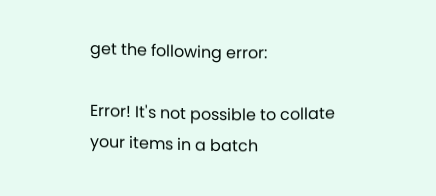get the following error:

Error! It's not possible to collate your items in a batch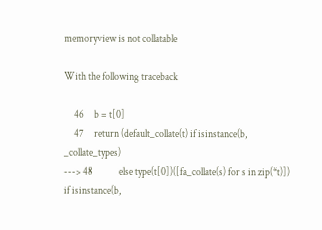memoryview is not collatable

With the following traceback

     46     b = t[0]
     47     return (default_collate(t) if isinstance(b, _collate_types)
---> 48             else type(t[0])([fa_collate(s) for s in zip(*t)]) if isinstance(b,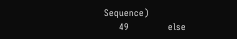Sequence)
     49             else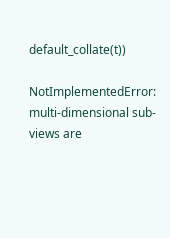default_collate(t))

NotImplementedError: multi-dimensional sub-views are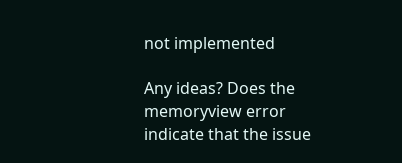not implemented

Any ideas? Does the memoryview error indicate that the issue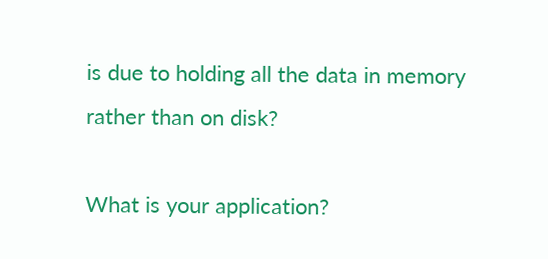is due to holding all the data in memory rather than on disk?

What is your application?